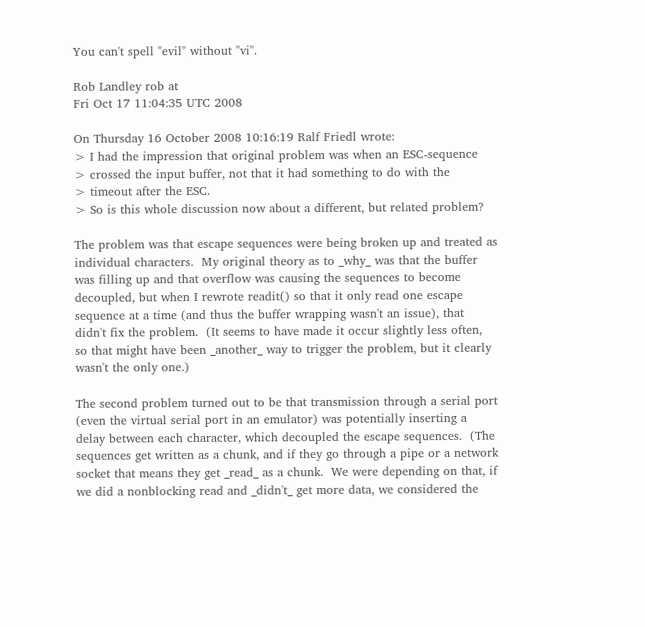You can't spell "evil" without "vi".

Rob Landley rob at
Fri Oct 17 11:04:35 UTC 2008

On Thursday 16 October 2008 10:16:19 Ralf Friedl wrote:
> I had the impression that original problem was when an ESC-sequence
> crossed the input buffer, not that it had something to do with the
> timeout after the ESC.
> So is this whole discussion now about a different, but related problem?

The problem was that escape sequences were being broken up and treated as
individual characters.  My original theory as to _why_ was that the buffer
was filling up and that overflow was causing the sequences to become
decoupled, but when I rewrote readit() so that it only read one escape
sequence at a time (and thus the buffer wrapping wasn't an issue), that
didn't fix the problem.  (It seems to have made it occur slightly less often,
so that might have been _another_ way to trigger the problem, but it clearly
wasn't the only one.)

The second problem turned out to be that transmission through a serial port
(even the virtual serial port in an emulator) was potentially inserting a
delay between each character, which decoupled the escape sequences.  (The
sequences get written as a chunk, and if they go through a pipe or a network
socket that means they get _read_ as a chunk.  We were depending on that, if
we did a nonblocking read and _didn't_ get more data, we considered the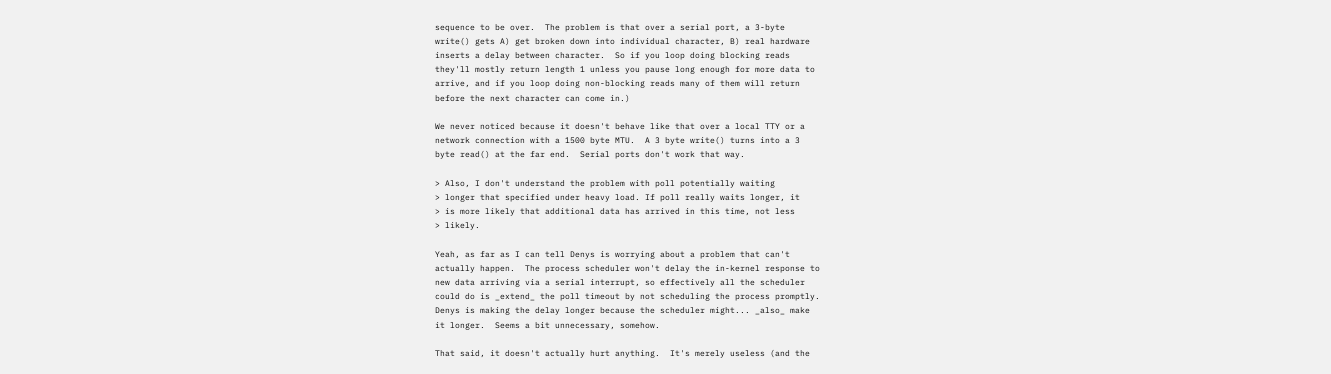sequence to be over.  The problem is that over a serial port, a 3-byte
write() gets A) get broken down into individual character, B) real hardware
inserts a delay between character.  So if you loop doing blocking reads
they'll mostly return length 1 unless you pause long enough for more data to
arrive, and if you loop doing non-blocking reads many of them will return
before the next character can come in.)

We never noticed because it doesn't behave like that over a local TTY or a
network connection with a 1500 byte MTU.  A 3 byte write() turns into a 3
byte read() at the far end.  Serial ports don't work that way.

> Also, I don't understand the problem with poll potentially waiting
> longer that specified under heavy load. If poll really waits longer, it
> is more likely that additional data has arrived in this time, not less
> likely.

Yeah, as far as I can tell Denys is worrying about a problem that can't
actually happen.  The process scheduler won't delay the in-kernel response to
new data arriving via a serial interrupt, so effectively all the scheduler
could do is _extend_ the poll timeout by not scheduling the process promptly.
Denys is making the delay longer because the scheduler might... _also_ make
it longer.  Seems a bit unnecessary, somehow.

That said, it doesn't actually hurt anything.  It's merely useless (and the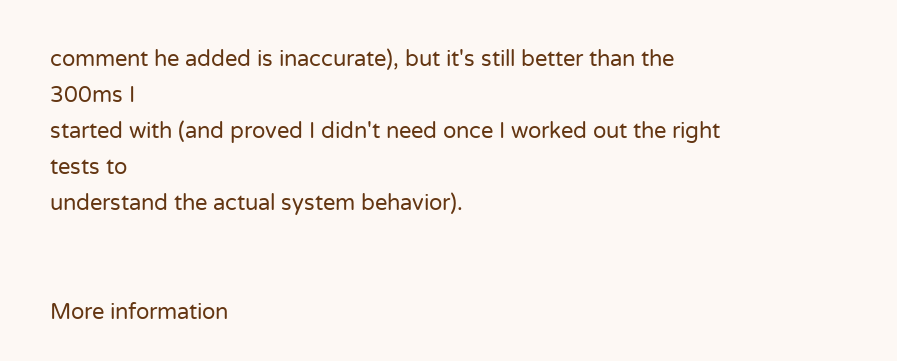comment he added is inaccurate), but it's still better than the 300ms I
started with (and proved I didn't need once I worked out the right tests to
understand the actual system behavior).


More information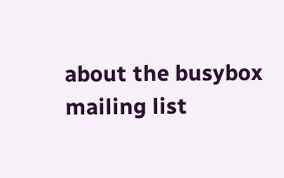about the busybox mailing list